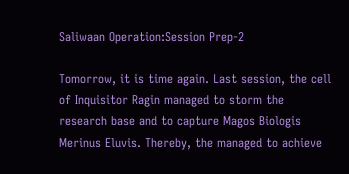Saliwaan Operation:Session Prep-2

Tomorrow, it is time again. Last session, the cell of Inquisitor Ragin managed to storm the research base and to capture Magos Biologis Merinus Eluvis. Thereby, the managed to achieve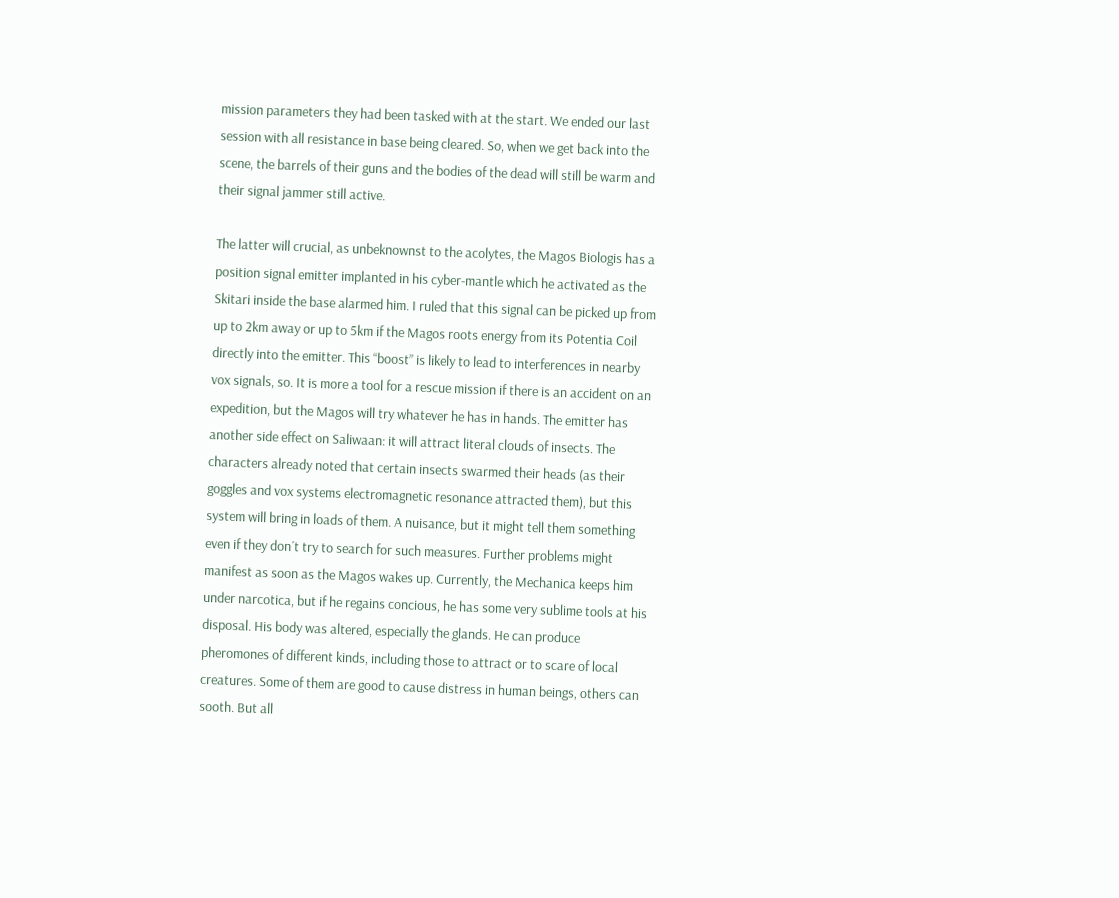mission parameters they had been tasked with at the start. We ended our last session with all resistance in base being cleared. So, when we get back into the scene, the barrels of their guns and the bodies of the dead will still be warm and their signal jammer still active.

The latter will crucial, as unbeknownst to the acolytes, the Magos Biologis has a position signal emitter implanted in his cyber-mantle which he activated as the Skitari inside the base alarmed him. I ruled that this signal can be picked up from up to 2km away or up to 5km if the Magos roots energy from its Potentia Coil directly into the emitter. This “boost” is likely to lead to interferences in nearby vox signals, so. It is more a tool for a rescue mission if there is an accident on an expedition, but the Magos will try whatever he has in hands. The emitter has another side effect on Saliwaan: it will attract literal clouds of insects. The characters already noted that certain insects swarmed their heads (as their goggles and vox systems electromagnetic resonance attracted them), but this system will bring in loads of them. A nuisance, but it might tell them something even if they don´t try to search for such measures. Further problems might manifest as soon as the Magos wakes up. Currently, the Mechanica keeps him under narcotica, but if he regains concious, he has some very sublime tools at his disposal. His body was altered, especially the glands. He can produce pheromones of different kinds, including those to attract or to scare of local creatures. Some of them are good to cause distress in human beings, others can sooth. But all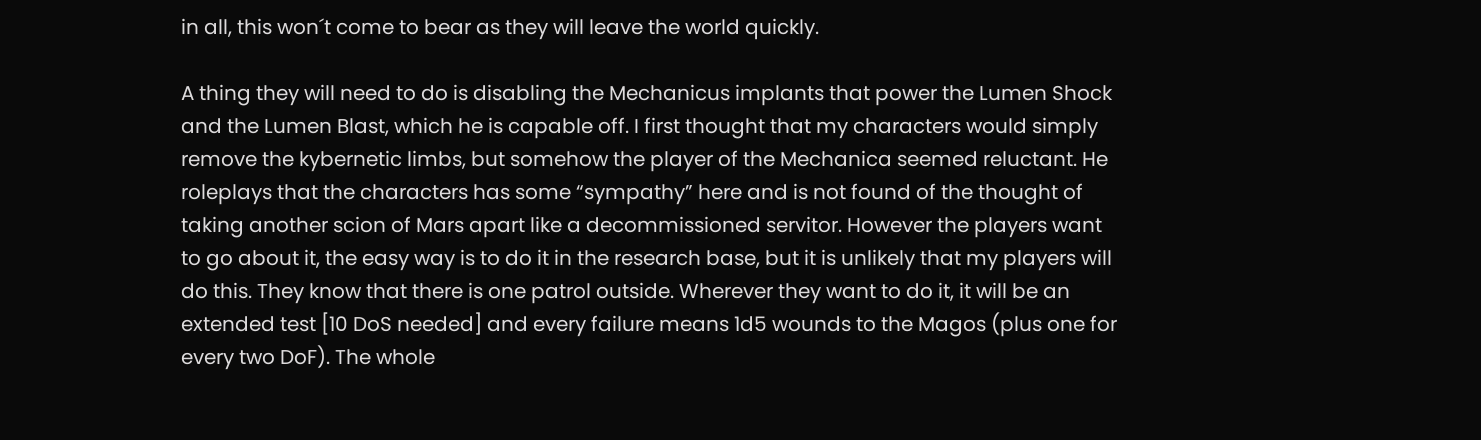in all, this won´t come to bear as they will leave the world quickly.

A thing they will need to do is disabling the Mechanicus implants that power the Lumen Shock and the Lumen Blast, which he is capable off. I first thought that my characters would simply remove the kybernetic limbs, but somehow the player of the Mechanica seemed reluctant. He roleplays that the characters has some “sympathy” here and is not found of the thought of taking another scion of Mars apart like a decommissioned servitor. However the players want to go about it, the easy way is to do it in the research base, but it is unlikely that my players will do this. They know that there is one patrol outside. Wherever they want to do it, it will be an extended test [10 DoS needed] and every failure means 1d5 wounds to the Magos (plus one for every two DoF). The whole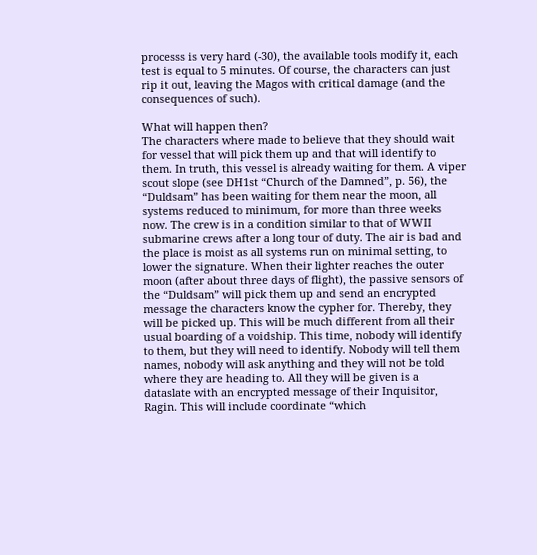processs is very hard (-30), the available tools modify it, each test is equal to 5 minutes. Of course, the characters can just rip it out, leaving the Magos with critical damage (and the consequences of such).

What will happen then?
The characters where made to believe that they should wait for vessel that will pick them up and that will identify to them. In truth, this vessel is already waiting for them. A viper scout slope (see DH1st “Church of the Damned”, p. 56), the “Duldsam” has been waiting for them near the moon, all systems reduced to minimum, for more than three weeks now. The crew is in a condition similar to that of WWII submarine crews after a long tour of duty. The air is bad and the place is moist as all systems run on minimal setting, to lower the signature. When their lighter reaches the outer moon (after about three days of flight), the passive sensors of the “Duldsam” will pick them up and send an encrypted message the characters know the cypher for. Thereby, they will be picked up. This will be much different from all their usual boarding of a voidship. This time, nobody will identify to them, but they will need to identify. Nobody will tell them names, nobody will ask anything and they will not be told where they are heading to. All they will be given is a dataslate with an encrypted message of their Inquisitor, Ragin. This will include coordinate “which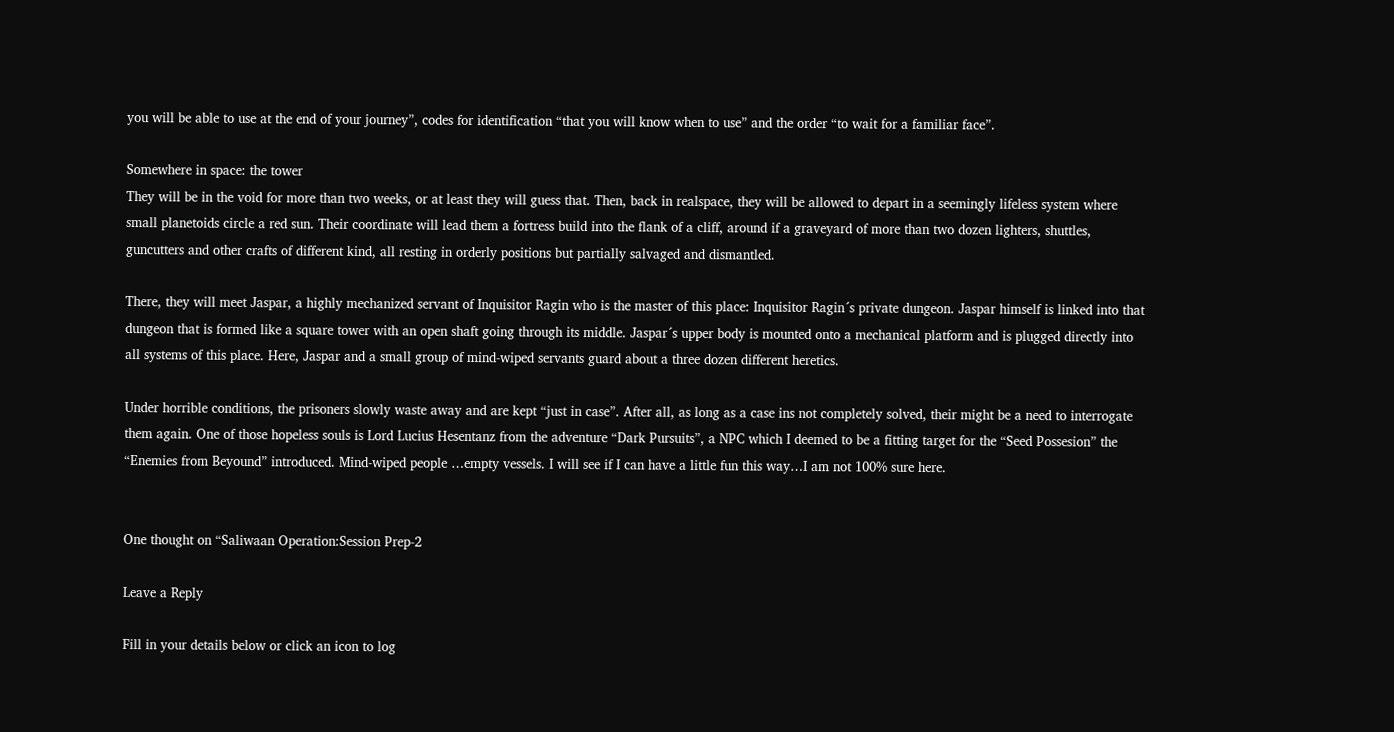you will be able to use at the end of your journey”, codes for identification “that you will know when to use” and the order “to wait for a familiar face”.

Somewhere in space: the tower
They will be in the void for more than two weeks, or at least they will guess that. Then, back in realspace, they will be allowed to depart in a seemingly lifeless system where small planetoids circle a red sun. Their coordinate will lead them a fortress build into the flank of a cliff, around if a graveyard of more than two dozen lighters, shuttles, guncutters and other crafts of different kind, all resting in orderly positions but partially salvaged and dismantled.

There, they will meet Jaspar, a highly mechanized servant of Inquisitor Ragin who is the master of this place: Inquisitor Ragin´s private dungeon. Jaspar himself is linked into that dungeon that is formed like a square tower with an open shaft going through its middle. Jaspar´s upper body is mounted onto a mechanical platform and is plugged directly into all systems of this place. Here, Jaspar and a small group of mind-wiped servants guard about a three dozen different heretics.

Under horrible conditions, the prisoners slowly waste away and are kept “just in case”. After all, as long as a case ins not completely solved, their might be a need to interrogate them again. One of those hopeless souls is Lord Lucius Hesentanz from the adventure “Dark Pursuits”, a NPC which I deemed to be a fitting target for the “Seed Possesion” the “Enemies from Beyound” introduced. Mind-wiped people …empty vessels. I will see if I can have a little fun this way…I am not 100% sure here.


One thought on “Saliwaan Operation:Session Prep-2

Leave a Reply

Fill in your details below or click an icon to log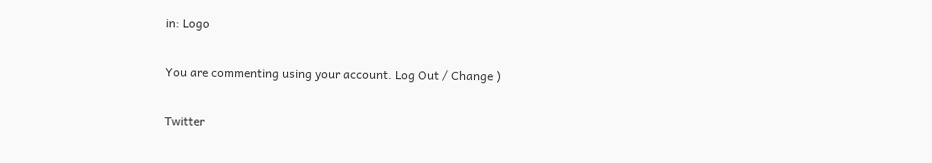in: Logo

You are commenting using your account. Log Out / Change )

Twitter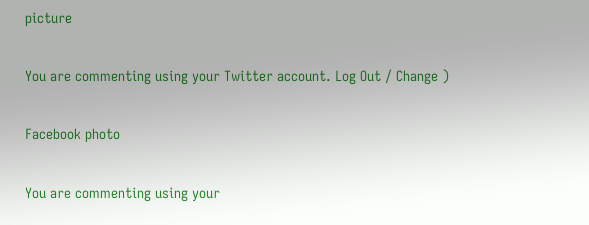picture

You are commenting using your Twitter account. Log Out / Change )

Facebook photo

You are commenting using your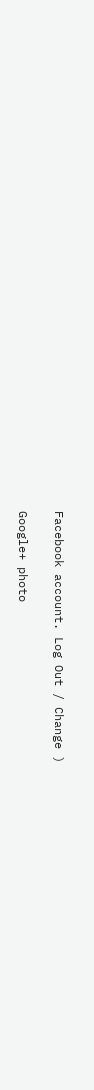Facebook account. Log Out / Change )

Google+ photo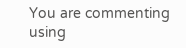You are commenting using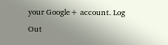your Google+ account. Log Out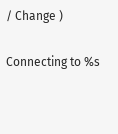/ Change )

Connecting to %s